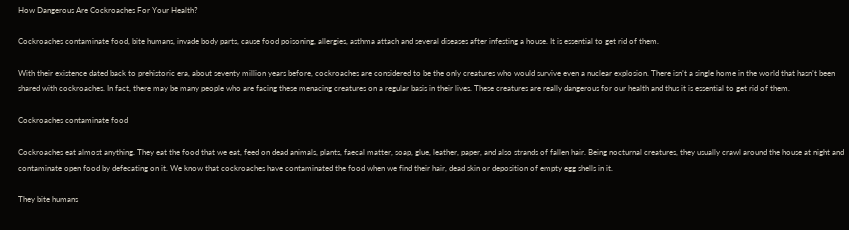How Dangerous Are Cockroaches For Your Health?

Cockroaches contaminate food, bite humans, invade body parts, cause food poisoning, allergies, asthma attach and several diseases after infesting a house. It is essential to get rid of them.

With their existence dated back to prehistoric era, about seventy million years before, cockroaches are considered to be the only creatures who would survive even a nuclear explosion. There isn’t a single home in the world that hasn’t been shared with cockroaches. In fact, there may be many people who are facing these menacing creatures on a regular basis in their lives. These creatures are really dangerous for our health and thus it is essential to get rid of them.

Cockroaches contaminate food

Cockroaches eat almost anything. They eat the food that we eat, feed on dead animals, plants, faecal matter, soap, glue, leather, paper, and also strands of fallen hair. Being nocturnal creatures, they usually crawl around the house at night and contaminate open food by defecating on it. We know that cockroaches have contaminated the food when we find their hair, dead skin or deposition of empty egg shells in it.

They bite humans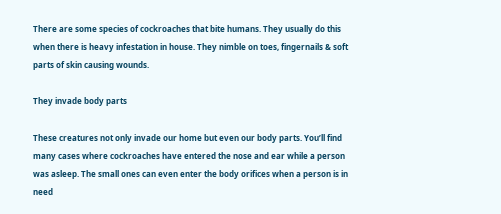There are some species of cockroaches that bite humans. They usually do this when there is heavy infestation in house. They nimble on toes, fingernails & soft parts of skin causing wounds.

They invade body parts

These creatures not only invade our home but even our body parts. You’ll find many cases where cockroaches have entered the nose and ear while a person was asleep. The small ones can even enter the body orifices when a person is in need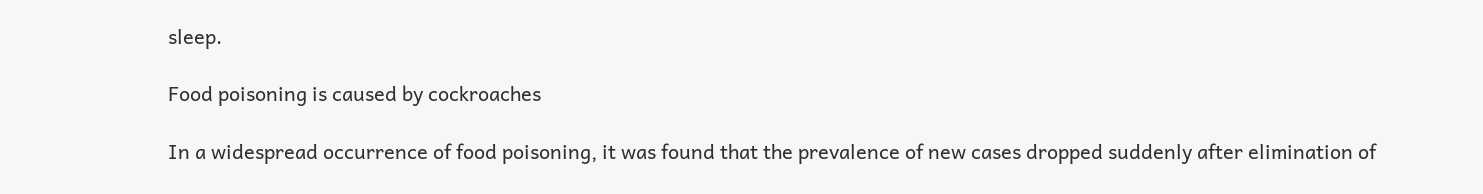sleep.

Food poisoning is caused by cockroaches

In a widespread occurrence of food poisoning, it was found that the prevalence of new cases dropped suddenly after elimination of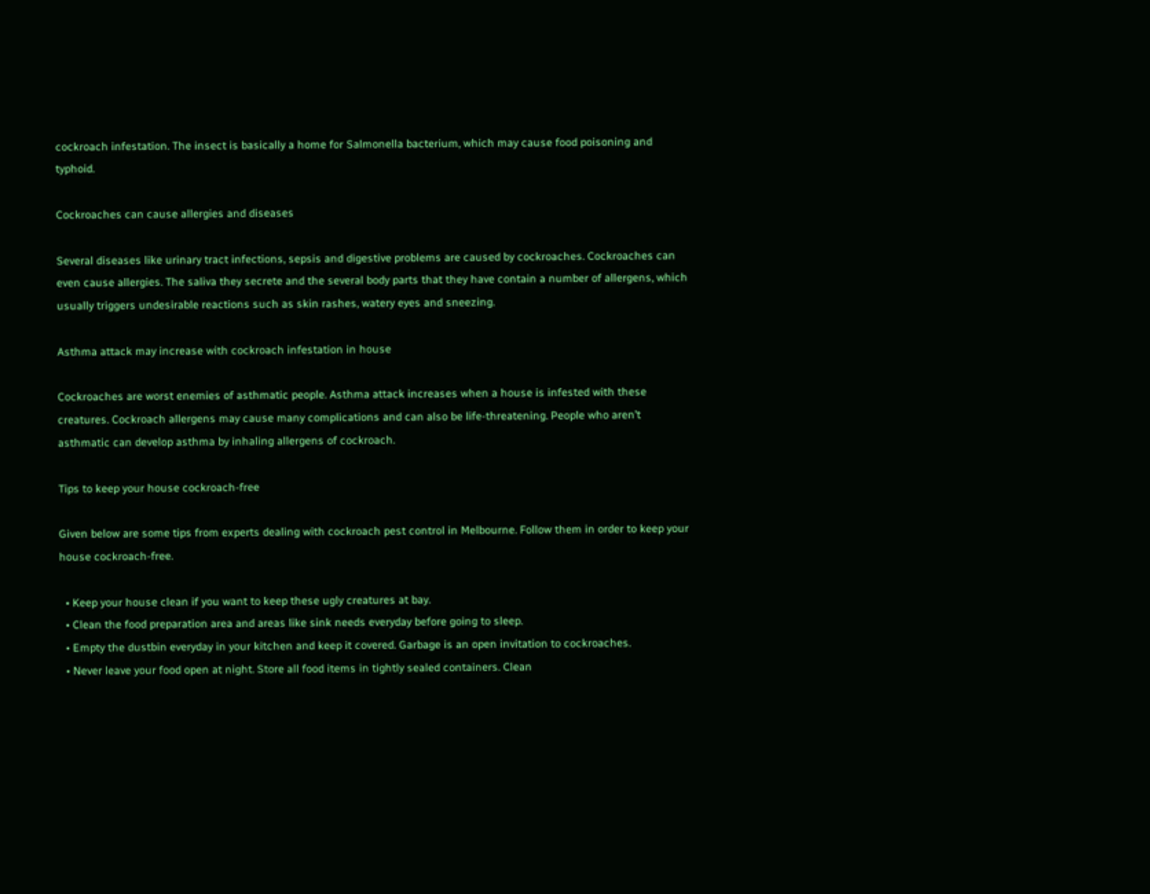cockroach infestation. The insect is basically a home for Salmonella bacterium, which may cause food poisoning and typhoid.

Cockroaches can cause allergies and diseases

Several diseases like urinary tract infections, sepsis and digestive problems are caused by cockroaches. Cockroaches can even cause allergies. The saliva they secrete and the several body parts that they have contain a number of allergens, which usually triggers undesirable reactions such as skin rashes, watery eyes and sneezing.

Asthma attack may increase with cockroach infestation in house

Cockroaches are worst enemies of asthmatic people. Asthma attack increases when a house is infested with these creatures. Cockroach allergens may cause many complications and can also be life-threatening. People who aren’t asthmatic can develop asthma by inhaling allergens of cockroach.

Tips to keep your house cockroach-free

Given below are some tips from experts dealing with cockroach pest control in Melbourne. Follow them in order to keep your house cockroach-free.

  • Keep your house clean if you want to keep these ugly creatures at bay.
  • Clean the food preparation area and areas like sink needs everyday before going to sleep.
  • Empty the dustbin everyday in your kitchen and keep it covered. Garbage is an open invitation to cockroaches.
  • Never leave your food open at night. Store all food items in tightly sealed containers. Clean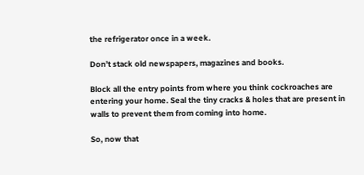the refrigerator once in a week.

Don’t stack old newspapers, magazines and books.

Block all the entry points from where you think cockroaches are entering your home. Seal the tiny cracks & holes that are present in walls to prevent them from coming into home.

So, now that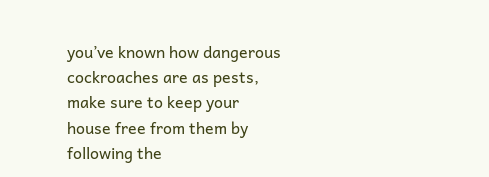you’ve known how dangerous cockroaches are as pests, make sure to keep your house free from them by following the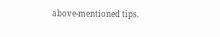above-mentioned tips.